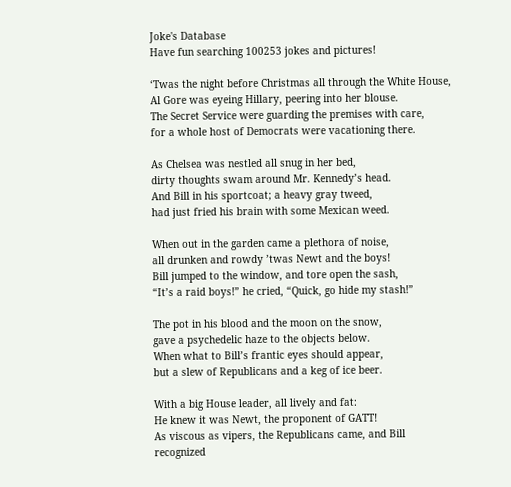Joke's Database
Have fun searching 100253 jokes and pictures!

‘Twas the night before Christmas all through the White House,
Al Gore was eyeing Hillary, peering into her blouse.
The Secret Service were guarding the premises with care,
for a whole host of Democrats were vacationing there.

As Chelsea was nestled all snug in her bed,
dirty thoughts swam around Mr. Kennedy’s head.
And Bill in his sportcoat; a heavy gray tweed,
had just fried his brain with some Mexican weed.

When out in the garden came a plethora of noise,
all drunken and rowdy ’twas Newt and the boys!
Bill jumped to the window, and tore open the sash,
“It’s a raid boys!” he cried, “Quick, go hide my stash!”

The pot in his blood and the moon on the snow,
gave a psychedelic haze to the objects below.
When what to Bill’s frantic eyes should appear,
but a slew of Republicans and a keg of ice beer.

With a big House leader, all lively and fat:
He knew it was Newt, the proponent of GATT!
As viscous as vipers, the Republicans came, and Bill
recognized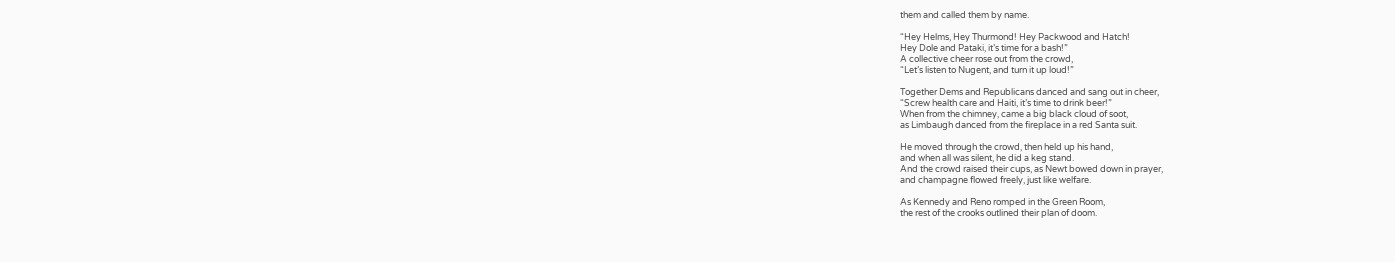them and called them by name.

“Hey Helms, Hey Thurmond! Hey Packwood and Hatch!
Hey Dole and Pataki, it’s time for a bash!”
A collective cheer rose out from the crowd,
“Let’s listen to Nugent, and turn it up loud!”

Together Dems and Republicans danced and sang out in cheer,
“Screw health care and Haiti, it’s time to drink beer!”
When from the chimney, came a big black cloud of soot,
as Limbaugh danced from the fireplace in a red Santa suit.

He moved through the crowd, then held up his hand,
and when all was silent, he did a keg stand.
And the crowd raised their cups, as Newt bowed down in prayer,
and champagne flowed freely, just like welfare.

As Kennedy and Reno romped in the Green Room,
the rest of the crooks outlined their plan of doom.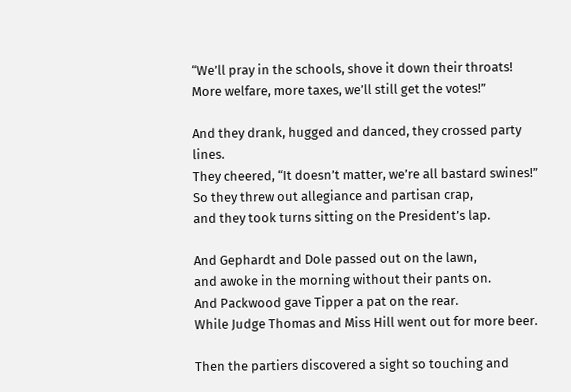“We’ll pray in the schools, shove it down their throats!
More welfare, more taxes, we’ll still get the votes!”

And they drank, hugged and danced, they crossed party lines.
They cheered, “It doesn’t matter, we’re all bastard swines!”
So they threw out allegiance and partisan crap,
and they took turns sitting on the President’s lap.

And Gephardt and Dole passed out on the lawn,
and awoke in the morning without their pants on.
And Packwood gave Tipper a pat on the rear.
While Judge Thomas and Miss Hill went out for more beer.

Then the partiers discovered a sight so touching and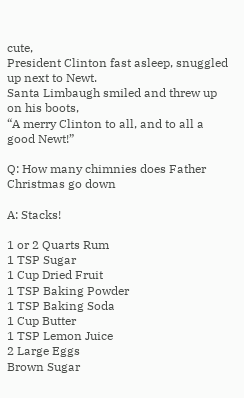cute,
President Clinton fast asleep, snuggled up next to Newt.
Santa Limbaugh smiled and threw up on his boots,
“A merry Clinton to all, and to all a good Newt!”

Q: How many chimnies does Father Christmas go down

A: Stacks!

1 or 2 Quarts Rum
1 TSP Sugar
1 Cup Dried Fruit
1 TSP Baking Powder
1 TSP Baking Soda
1 Cup Butter
1 TSP Lemon Juice
2 Large Eggs
Brown Sugar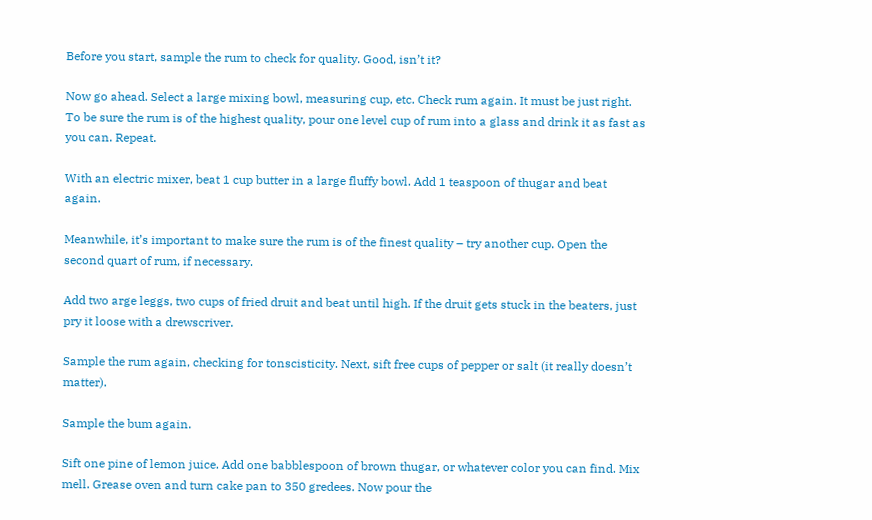Before you start, sample the rum to check for quality. Good, isn’t it?

Now go ahead. Select a large mixing bowl, measuring cup, etc. Check rum again. It must be just right. To be sure the rum is of the highest quality, pour one level cup of rum into a glass and drink it as fast as you can. Repeat.

With an electric mixer, beat 1 cup butter in a large fluffy bowl. Add 1 teaspoon of thugar and beat again.

Meanwhile, it’s important to make sure the rum is of the finest quality – try another cup. Open the second quart of rum, if necessary.

Add two arge leggs, two cups of fried druit and beat until high. If the druit gets stuck in the beaters, just pry it loose with a drewscriver.

Sample the rum again, checking for tonscisticity. Next, sift free cups of pepper or salt (it really doesn’t matter).

Sample the bum again.

Sift one pine of lemon juice. Add one babblespoon of brown thugar, or whatever color you can find. Mix mell. Grease oven and turn cake pan to 350 gredees. Now pour the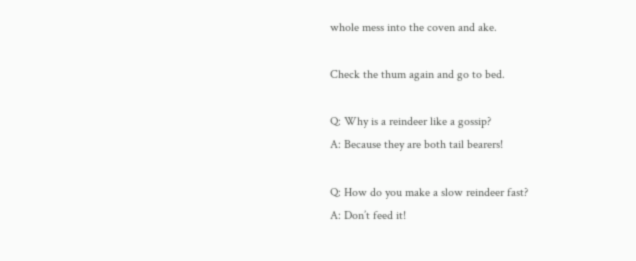whole mess into the coven and ake.

Check the thum again and go to bed.

Q: Why is a reindeer like a gossip?
A: Because they are both tail bearers!

Q: How do you make a slow reindeer fast?
A: Don’t feed it!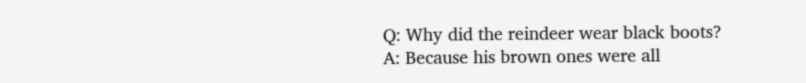Q: Why did the reindeer wear black boots?
A: Because his brown ones were all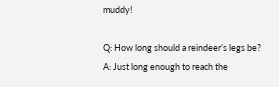muddy!

Q: How long should a reindeer’s legs be?
A: Just long enough to reach the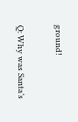ground!

Q: Why was Santa’s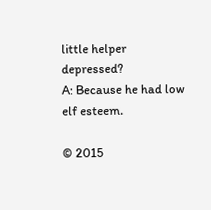little helper depressed?
A: Because he had low elf esteem.

© 2015